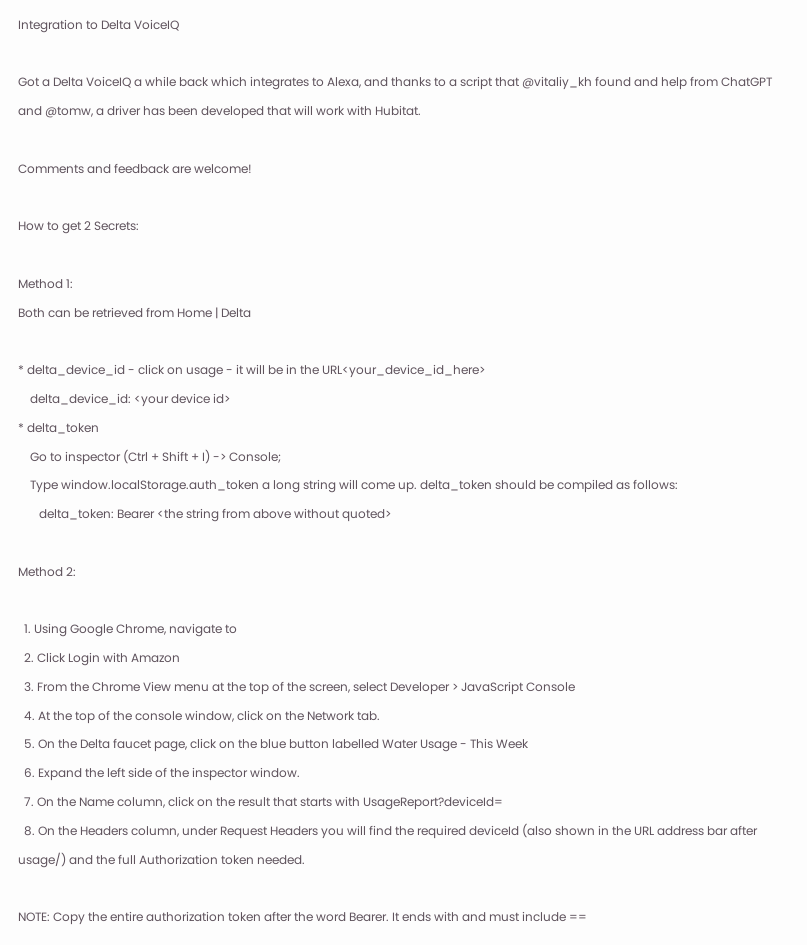Integration to Delta VoiceIQ

Got a Delta VoiceIQ a while back which integrates to Alexa, and thanks to a script that @vitaliy_kh found and help from ChatGPT and @tomw, a driver has been developed that will work with Hubitat.

Comments and feedback are welcome!

How to get 2 Secrets:

Method 1:
Both can be retrieved from Home | Delta

* delta_device_id - click on usage - it will be in the URL<your_device_id_here>
    delta_device_id: <your device id>
* delta_token
    Go to inspector (Ctrl + Shift + I) -> Console;
    Type window.localStorage.auth_token a long string will come up. delta_token should be compiled as follows:
       delta_token: Bearer <the string from above without quoted>

Method 2:

  1. Using Google Chrome, navigate to
  2. Click Login with Amazon
  3. From the Chrome View menu at the top of the screen, select Developer > JavaScript Console
  4. At the top of the console window, click on the Network tab.
  5. On the Delta faucet page, click on the blue button labelled Water Usage - This Week
  6. Expand the left side of the inspector window.
  7. On the Name column, click on the result that starts with UsageReport?deviceId=
  8. On the Headers column, under Request Headers you will find the required deviceId (also shown in the URL address bar after usage/) and the full Authorization token needed.

NOTE: Copy the entire authorization token after the word Bearer. It ends with and must include ==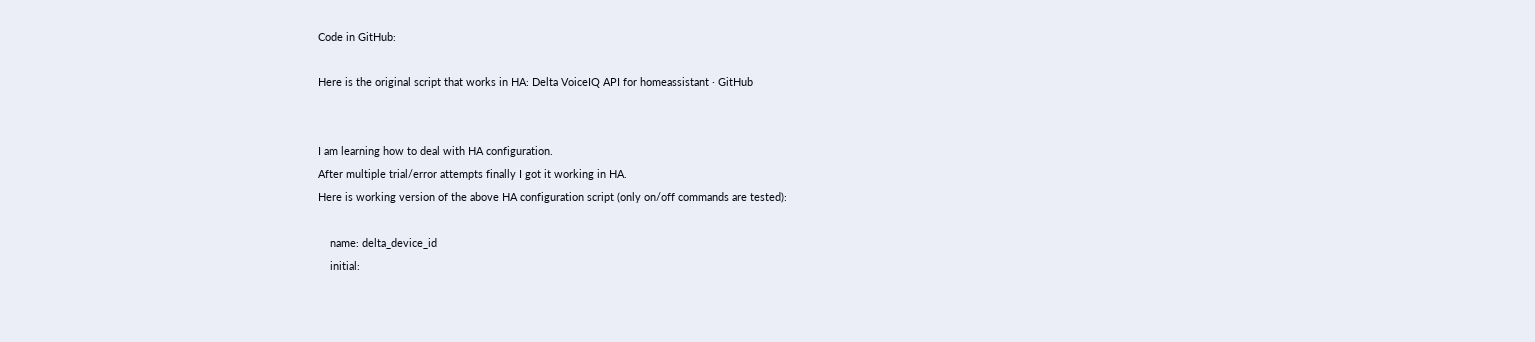Code in GitHub:

Here is the original script that works in HA: Delta VoiceIQ API for homeassistant · GitHub


I am learning how to deal with HA configuration.
After multiple trial/error attempts finally I got it working in HA.
Here is working version of the above HA configuration script (only on/off commands are tested):

    name: delta_device_id
    initial: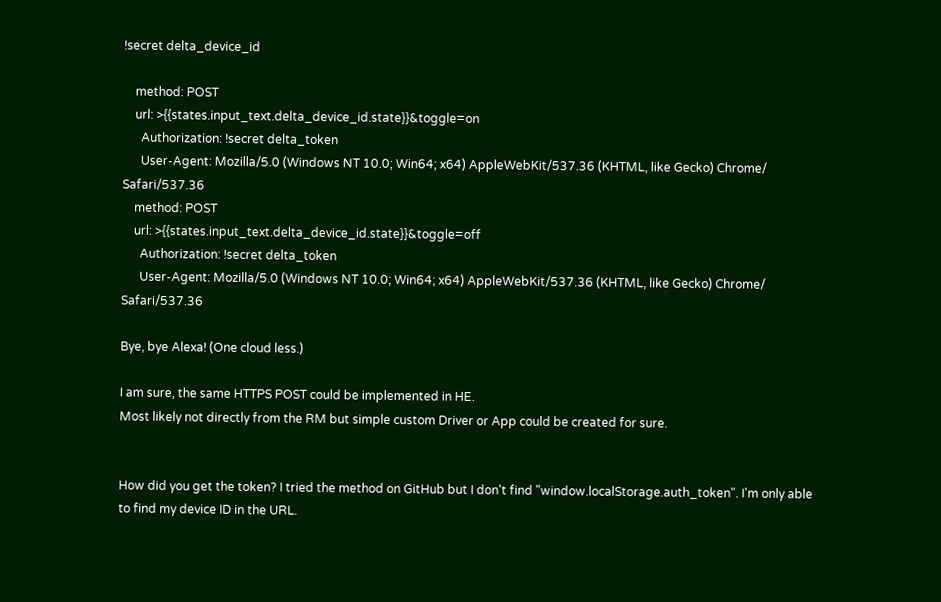!secret delta_device_id

    method: POST
    url: >{{states.input_text.delta_device_id.state}}&toggle=on
      Authorization: !secret delta_token
      User-Agent: Mozilla/5.0 (Windows NT 10.0; Win64; x64) AppleWebKit/537.36 (KHTML, like Gecko) Chrome/ Safari/537.36
    method: POST
    url: >{{states.input_text.delta_device_id.state}}&toggle=off
      Authorization: !secret delta_token
      User-Agent: Mozilla/5.0 (Windows NT 10.0; Win64; x64) AppleWebKit/537.36 (KHTML, like Gecko) Chrome/ Safari/537.36

Bye, bye Alexa! (One cloud less.)

I am sure, the same HTTPS POST could be implemented in HE.
Most likely not directly from the RM but simple custom Driver or App could be created for sure.


How did you get the token? I tried the method on GitHub but I don't find "window.localStorage.auth_token". I'm only able to find my device ID in the URL.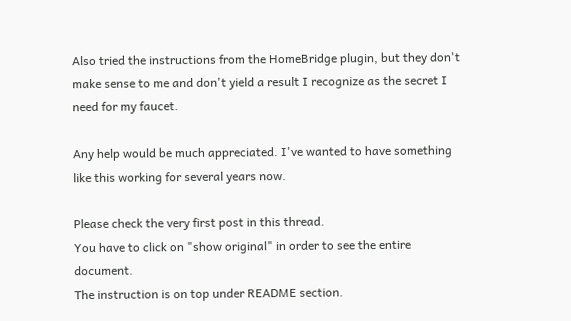Also tried the instructions from the HomeBridge plugin, but they don't make sense to me and don't yield a result I recognize as the secret I need for my faucet.

Any help would be much appreciated. I've wanted to have something like this working for several years now.

Please check the very first post in this thread.
You have to click on "show original" in order to see the entire document.
The instruction is on top under README section.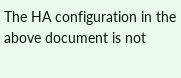The HA configuration in the above document is not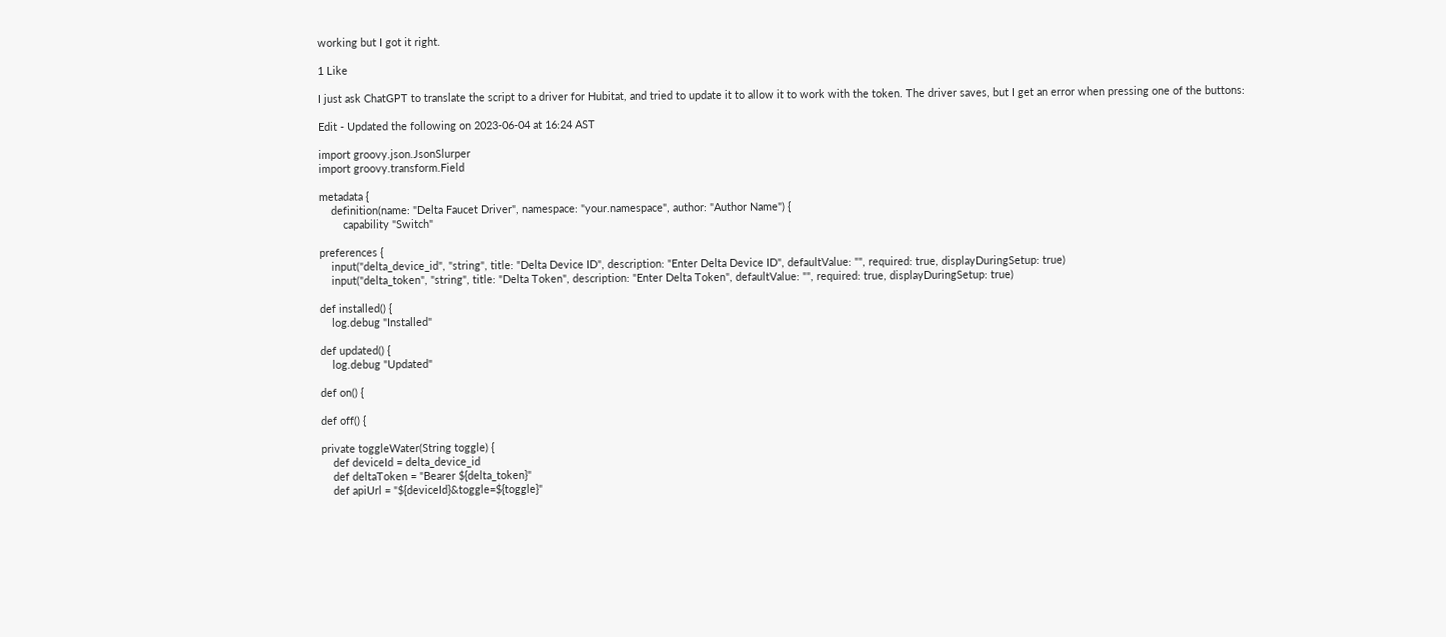working but I got it right.

1 Like

I just ask ChatGPT to translate the script to a driver for Hubitat, and tried to update it to allow it to work with the token. The driver saves, but I get an error when pressing one of the buttons:

Edit - Updated the following on 2023-06-04 at 16:24 AST

import groovy.json.JsonSlurper
import groovy.transform.Field

metadata {
    definition(name: "Delta Faucet Driver", namespace: "your.namespace", author: "Author Name") {
        capability "Switch"

preferences {
    input("delta_device_id", "string", title: "Delta Device ID", description: "Enter Delta Device ID", defaultValue: "", required: true, displayDuringSetup: true)
    input("delta_token", "string", title: "Delta Token", description: "Enter Delta Token", defaultValue: "", required: true, displayDuringSetup: true)

def installed() {
    log.debug "Installed"

def updated() {
    log.debug "Updated"

def on() {

def off() {

private toggleWater(String toggle) {
    def deviceId = delta_device_id
    def deltaToken = "Bearer ${delta_token}"
    def apiUrl = "${deviceId}&toggle=${toggle}"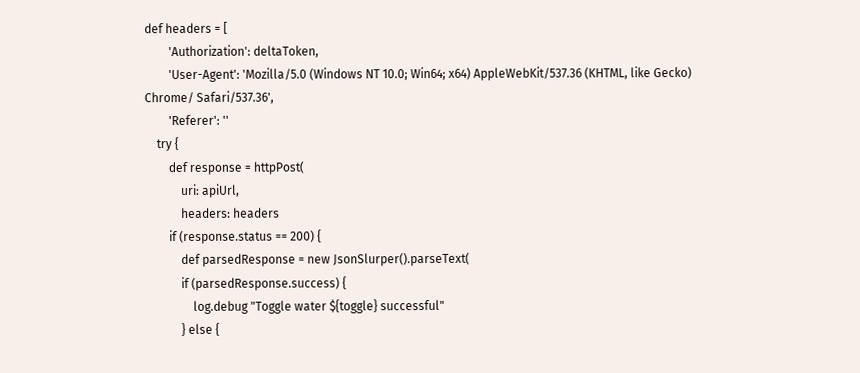def headers = [
        'Authorization': deltaToken,
        'User-Agent': 'Mozilla/5.0 (Windows NT 10.0; Win64; x64) AppleWebKit/537.36 (KHTML, like Gecko) Chrome/ Safari/537.36',
        'Referer': ''
    try {
        def response = httpPost(
            uri: apiUrl,
            headers: headers
        if (response.status == 200) {
            def parsedResponse = new JsonSlurper().parseText(
            if (parsedResponse.success) {
                log.debug "Toggle water ${toggle} successful"
            } else {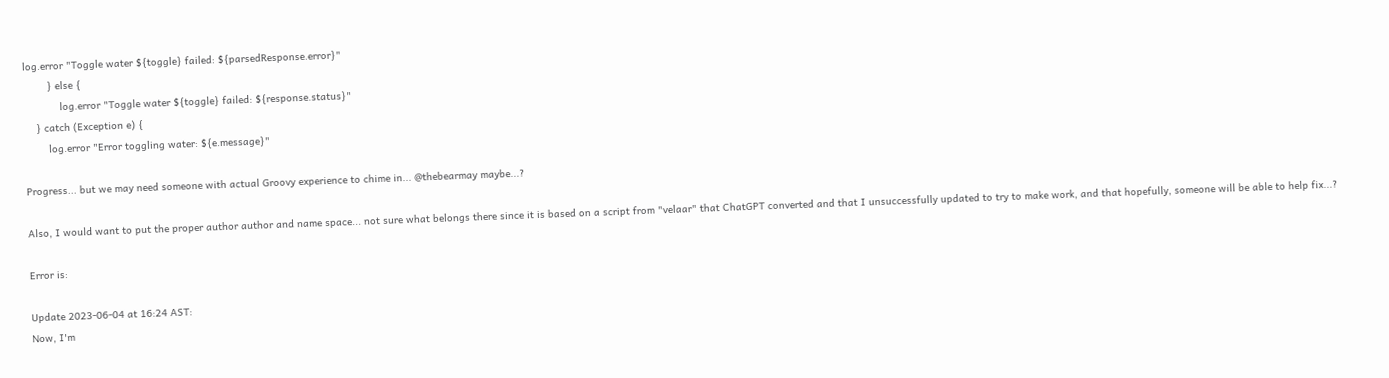log.error "Toggle water ${toggle} failed: ${parsedResponse.error}"
        } else {
            log.error "Toggle water ${toggle} failed: ${response.status}"
    } catch (Exception e) {
        log.error "Error toggling water: ${e.message}"

Progress... but we may need someone with actual Groovy experience to chime in... @thebearmay maybe...?

Also, I would want to put the proper author author and name space... not sure what belongs there since it is based on a script from "velaar" that ChatGPT converted and that I unsuccessfully updated to try to make work, and that hopefully, someone will be able to help fix...?

Error is:

Update 2023-06-04 at 16:24 AST:
Now, I'm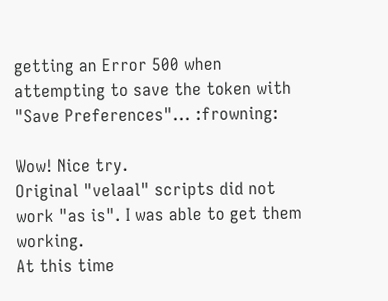getting an Error 500 when attempting to save the token with "Save Preferences"... :frowning:

Wow! Nice try.
Original "velaal" scripts did not work "as is". I was able to get them working.
At this time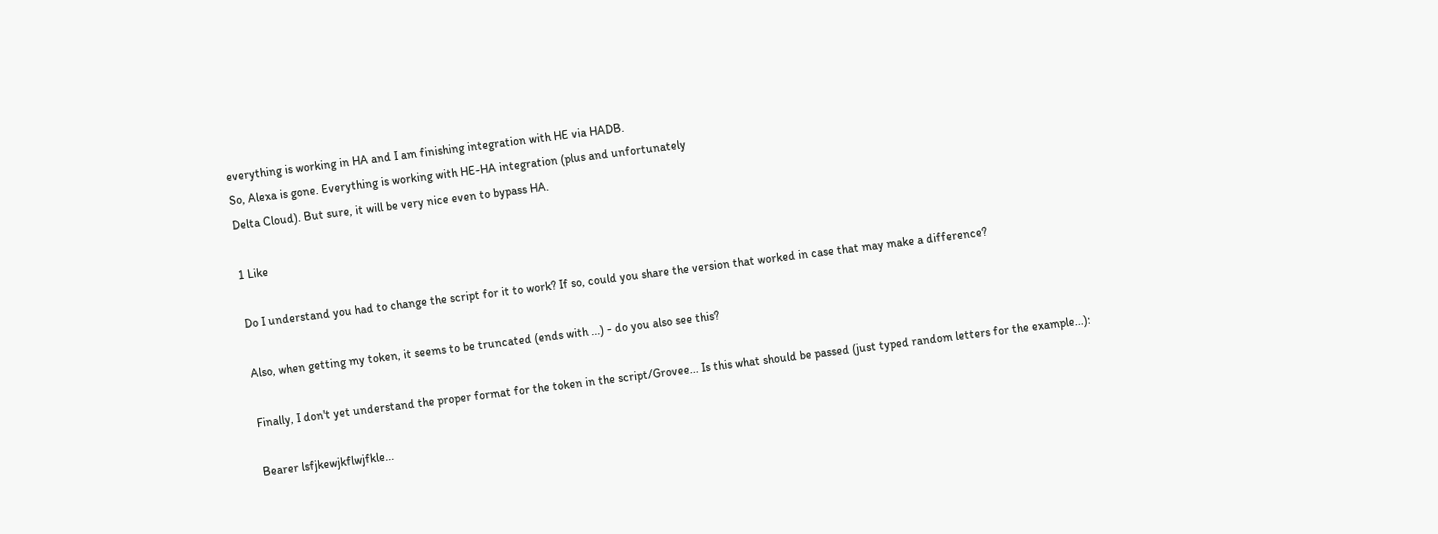everything is working in HA and I am finishing integration with HE via HADB.
So, Alexa is gone. Everything is working with HE-HA integration (plus and unfortunately
Delta Cloud). But sure, it will be very nice even to bypass HA.

1 Like

Do I understand you had to change the script for it to work? If so, could you share the version that worked in case that may make a difference?

Also, when getting my token, it seems to be truncated (ends with ...) - do you also see this?

Finally, I don't yet understand the proper format for the token in the script/Grovee... Is this what should be passed (just typed random letters for the example...):

Bearer lsfjkewjkflwjfkle...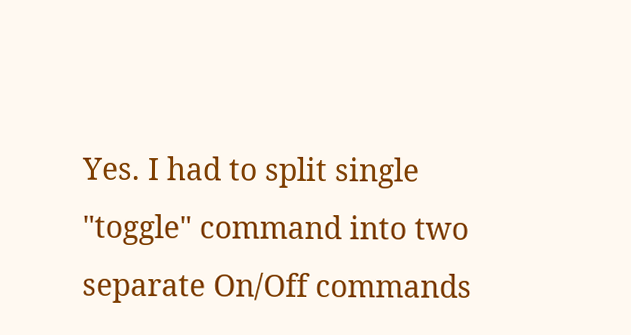Yes. I had to split single "toggle" command into two separate On/Off commands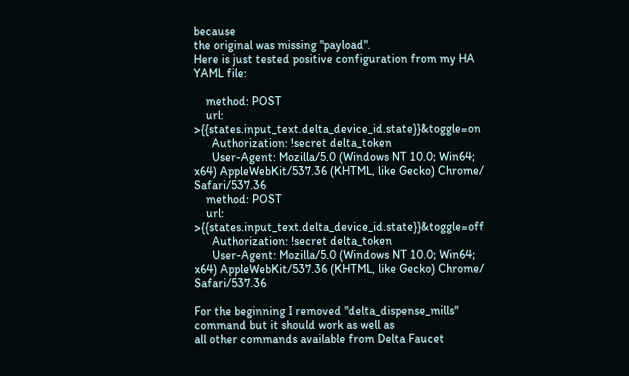because
the original was missing "payload".
Here is just tested positive configuration from my HA YAML file:

    method: POST
    url: >{{states.input_text.delta_device_id.state}}&toggle=on
      Authorization: !secret delta_token
      User-Agent: Mozilla/5.0 (Windows NT 10.0; Win64; x64) AppleWebKit/537.36 (KHTML, like Gecko) Chrome/ Safari/537.36
    method: POST
    url: >{{states.input_text.delta_device_id.state}}&toggle=off
      Authorization: !secret delta_token
      User-Agent: Mozilla/5.0 (Windows NT 10.0; Win64; x64) AppleWebKit/537.36 (KHTML, like Gecko) Chrome/ Safari/537.36

For the beginning I removed "delta_dispense_mills" command but it should work as well as
all other commands available from Delta Faucet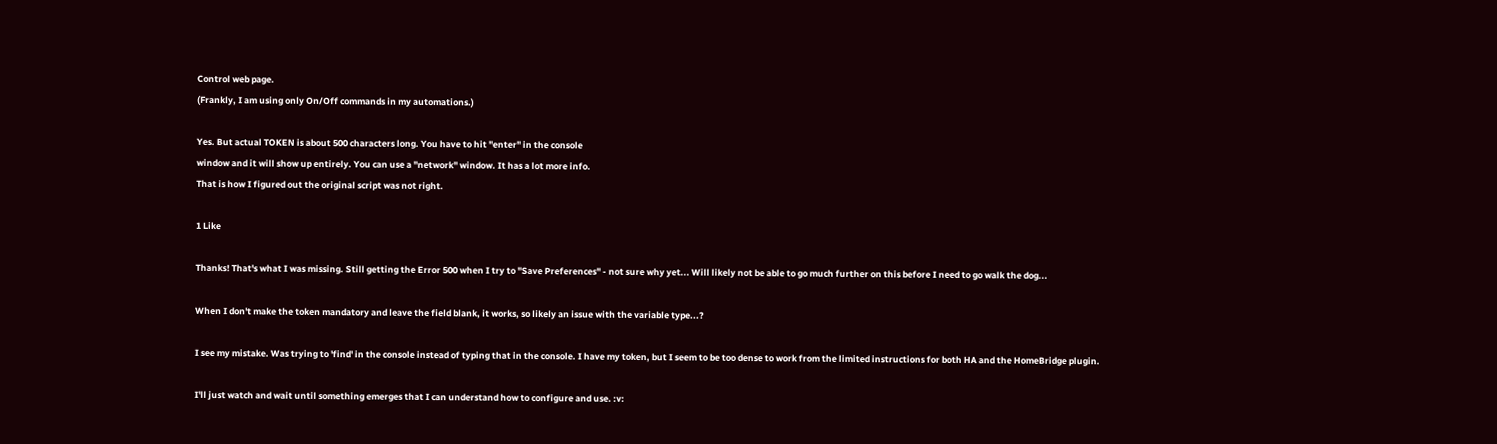Control web page.
(Frankly, I am using only On/Off commands in my automations.)

Yes. But actual TOKEN is about 500 characters long. You have to hit "enter" in the console
window and it will show up entirely. You can use a "network" window. It has a lot more info.
That is how I figured out the original script was not right.

1 Like

Thanks! That's what I was missing. Still getting the Error 500 when I try to "Save Preferences" - not sure why yet... Will likely not be able to go much further on this before I need to go walk the dog...

When I don't make the token mandatory and leave the field blank, it works, so likely an issue with the variable type...?

I see my mistake. Was trying to 'find' in the console instead of typing that in the console. I have my token, but I seem to be too dense to work from the limited instructions for both HA and the HomeBridge plugin.

I'll just watch and wait until something emerges that I can understand how to configure and use. :v: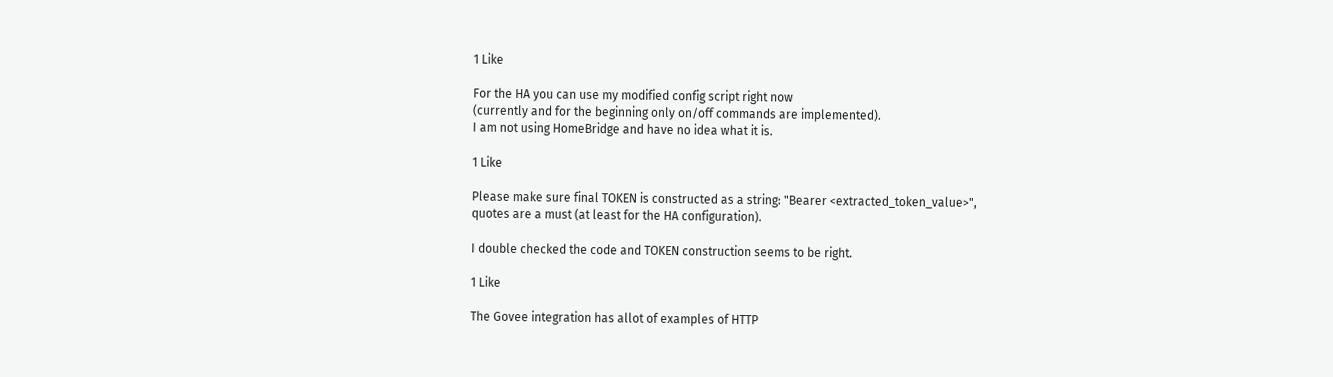1 Like

For the HA you can use my modified config script right now
(currently and for the beginning only on/off commands are implemented).
I am not using HomeBridge and have no idea what it is.

1 Like

Please make sure final TOKEN is constructed as a string: "Bearer <extracted_token_value>",
quotes are a must (at least for the HA configuration).

I double checked the code and TOKEN construction seems to be right.

1 Like

The Govee integration has allot of examples of HTTP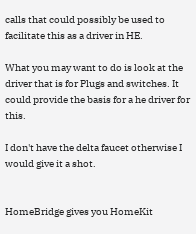calls that could possibly be used to facilitate this as a driver in HE.

What you may want to do is look at the driver that is for Plugs and switches. It could provide the basis for a he driver for this.

I don't have the delta faucet otherwise I would give it a shot.


HomeBridge gives you HomeKit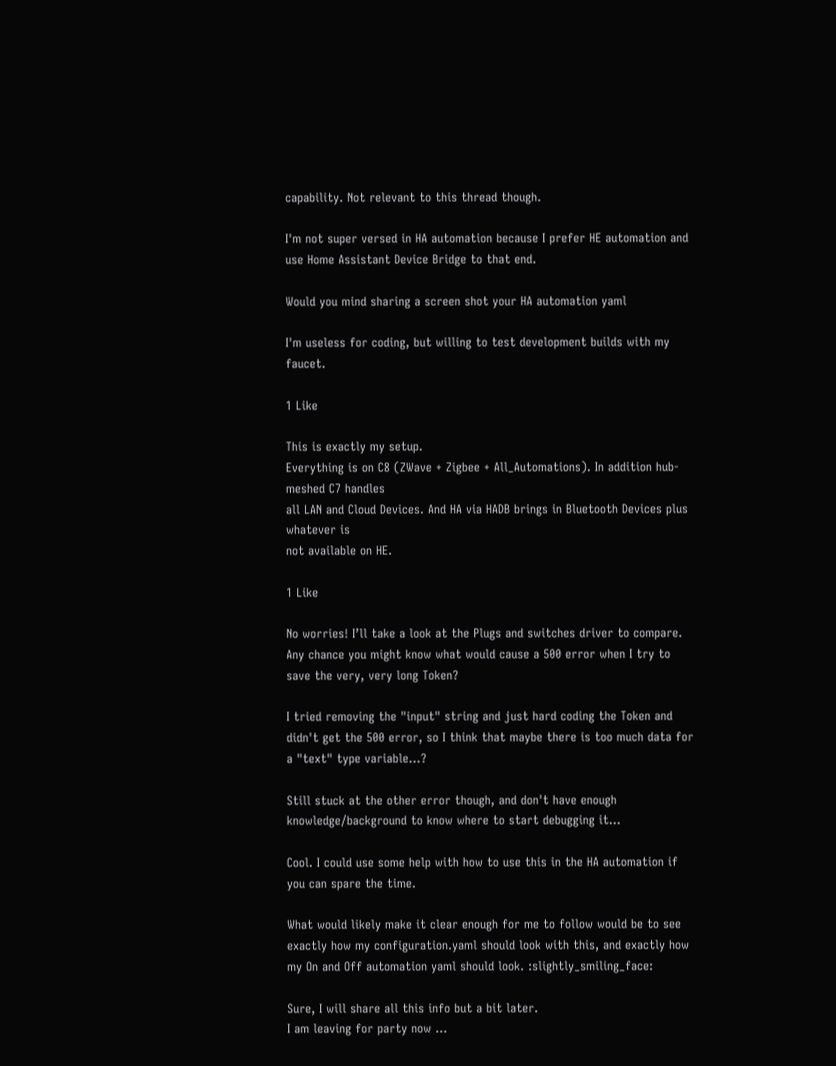capability. Not relevant to this thread though.

I'm not super versed in HA automation because I prefer HE automation and use Home Assistant Device Bridge to that end.

Would you mind sharing a screen shot your HA automation yaml

I'm useless for coding, but willing to test development builds with my faucet.

1 Like

This is exactly my setup.
Everything is on C8 (ZWave + Zigbee + All_Automations). In addition hub-meshed C7 handles
all LAN and Cloud Devices. And HA via HADB brings in Bluetooth Devices plus whatever is
not available on HE.

1 Like

No worries! I’ll take a look at the Plugs and switches driver to compare. Any chance you might know what would cause a 500 error when I try to save the very, very long Token?

I tried removing the "input" string and just hard coding the Token and didn't get the 500 error, so I think that maybe there is too much data for a "text" type variable...?

Still stuck at the other error though, and don't have enough knowledge/background to know where to start debugging it...

Cool. I could use some help with how to use this in the HA automation if you can spare the time.

What would likely make it clear enough for me to follow would be to see exactly how my configuration.yaml should look with this, and exactly how my On and Off automation yaml should look. :slightly_smiling_face:

Sure, I will share all this info but a bit later.
I am leaving for party now ...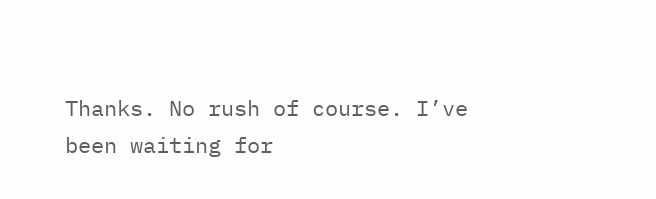Thanks. No rush of course. I’ve been waiting for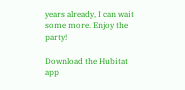years already, I can wait some more. Enjoy the party!

Download the Hubitat app